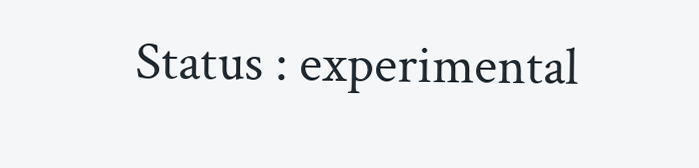Status : experimental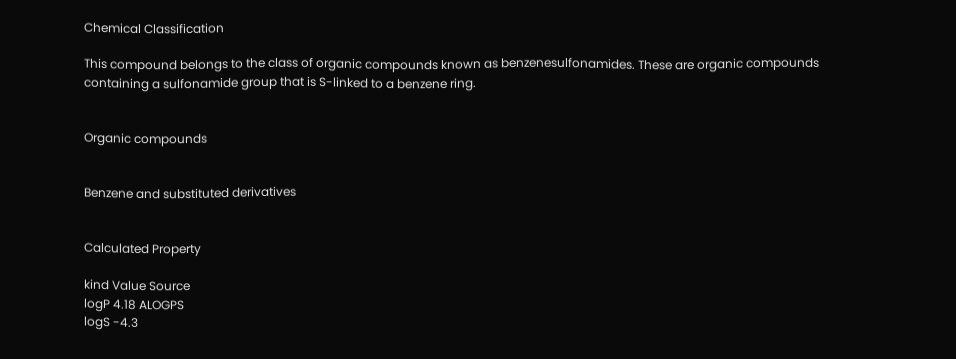Chemical Classification

This compound belongs to the class of organic compounds known as benzenesulfonamides. These are organic compounds containing a sulfonamide group that is S-linked to a benzene ring.


Organic compounds


Benzene and substituted derivatives


Calculated Property

kind Value Source
logP 4.18 ALOGPS
logS -4.3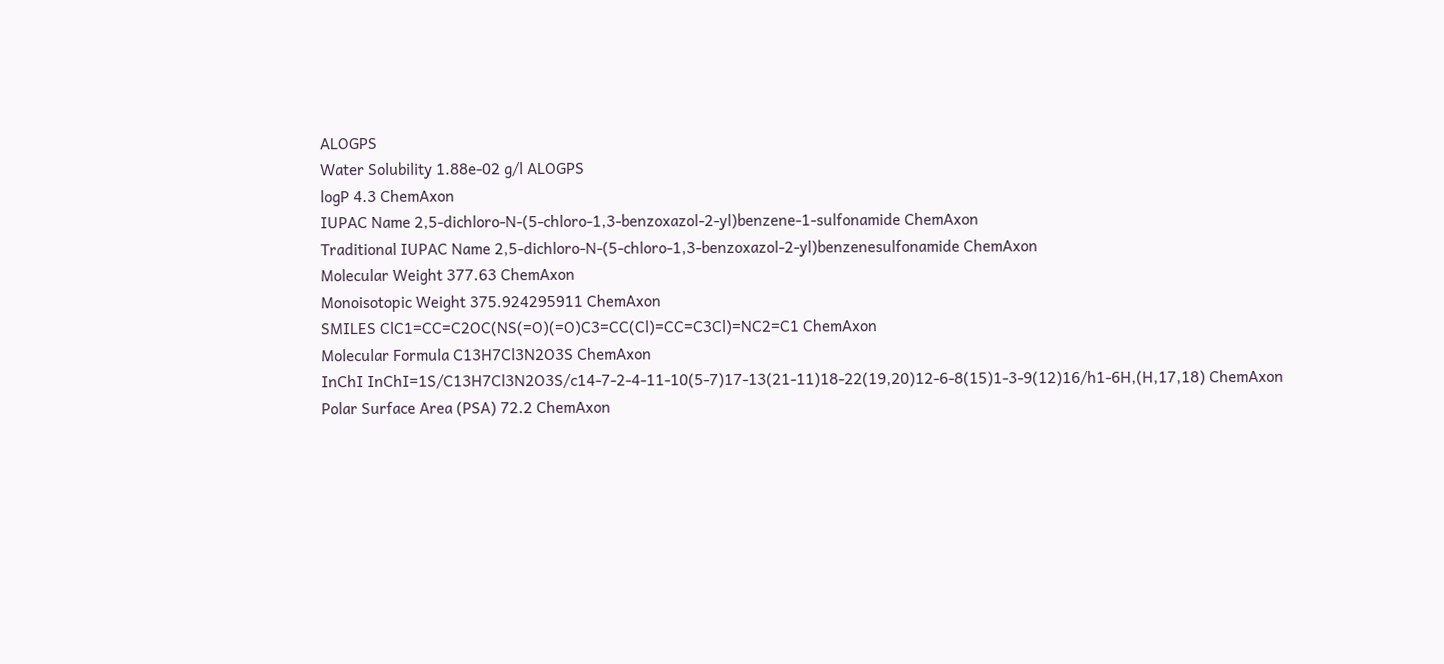ALOGPS
Water Solubility 1.88e-02 g/l ALOGPS
logP 4.3 ChemAxon
IUPAC Name 2,5-dichloro-N-(5-chloro-1,3-benzoxazol-2-yl)benzene-1-sulfonamide ChemAxon
Traditional IUPAC Name 2,5-dichloro-N-(5-chloro-1,3-benzoxazol-2-yl)benzenesulfonamide ChemAxon
Molecular Weight 377.63 ChemAxon
Monoisotopic Weight 375.924295911 ChemAxon
SMILES ClC1=CC=C2OC(NS(=O)(=O)C3=CC(Cl)=CC=C3Cl)=NC2=C1 ChemAxon
Molecular Formula C13H7Cl3N2O3S ChemAxon
InChI InChI=1S/C13H7Cl3N2O3S/c14-7-2-4-11-10(5-7)17-13(21-11)18-22(19,20)12-6-8(15)1-3-9(12)16/h1-6H,(H,17,18) ChemAxon
Polar Surface Area (PSA) 72.2 ChemAxon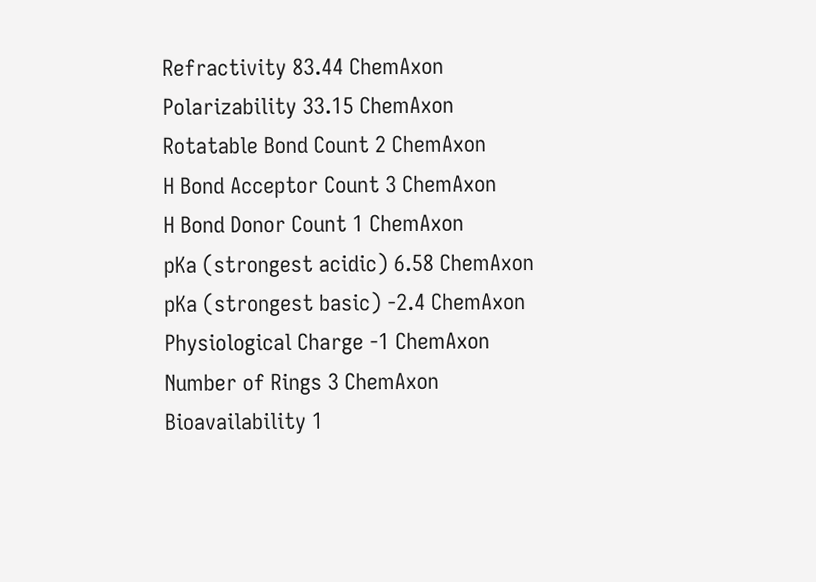Refractivity 83.44 ChemAxon
Polarizability 33.15 ChemAxon
Rotatable Bond Count 2 ChemAxon
H Bond Acceptor Count 3 ChemAxon
H Bond Donor Count 1 ChemAxon
pKa (strongest acidic) 6.58 ChemAxon
pKa (strongest basic) -2.4 ChemAxon
Physiological Charge -1 ChemAxon
Number of Rings 3 ChemAxon
Bioavailability 1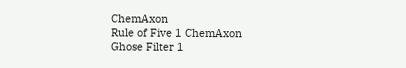ChemAxon
Rule of Five 1 ChemAxon
Ghose Filter 1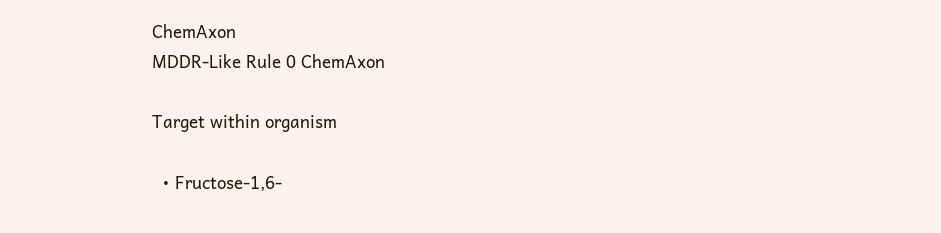ChemAxon
MDDR-Like Rule 0 ChemAxon

Target within organism

  • Fructose-1,6-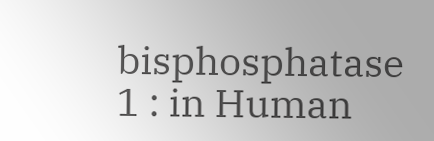bisphosphatase 1 : in Human